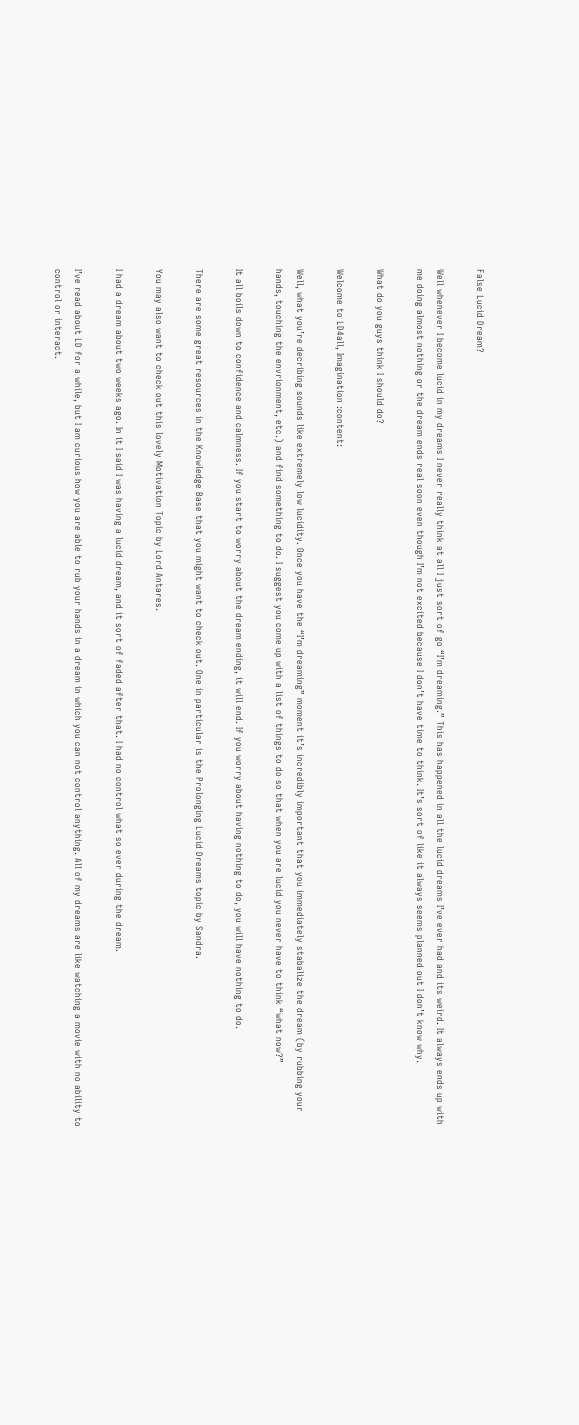False Lucid Dream?

Well whenever I become lucid in my dreams I never really think at all I just sort of go “I’m dreaming.” This has happened in all the lucid dreams I’ve ever had and its weird. It always ends up with me doing almost nothing or the dream ends real soon even though I’m not excited because I don’t have time to think. It’s sort of like it always seems planned out I don’t know why.

What do you guys think I should do?

Welcome to LD4all, Imagination :content:

Well, what you’re decribing sounds like extremely low lucidity. Once you have the “I’m dreaming” moment it’s incredibly important that you immediately stabalize the dream (by rubbing your hands, touching the envrionment, etc.) and find something to do. I suggest you come up with a list of things to do so that when you are lucid you never have to think “what now?”

It all boils down to confidence and calmness. If you start to worry about the dream ending, it will end. If you worry about having nothing to do, you will have nothing to do.

There are some great resources in the Knowledge Base that you might want to check out. One in particular is the Prolonging Lucid Dreams topic by Sandra.

You may also want to check out this lovely Motivation Topic by Lord Antares.

I had a dream about two weeks ago. In it I said I was having a lucid dream, and it sort of faded after that. I had no control what so ever during the dream.

I’ve read about LD for a while, but I am curious how you are able to rub your hands in a dream in which you can not control anything. All of my dreams are like watching a movie with no ability to control or interact.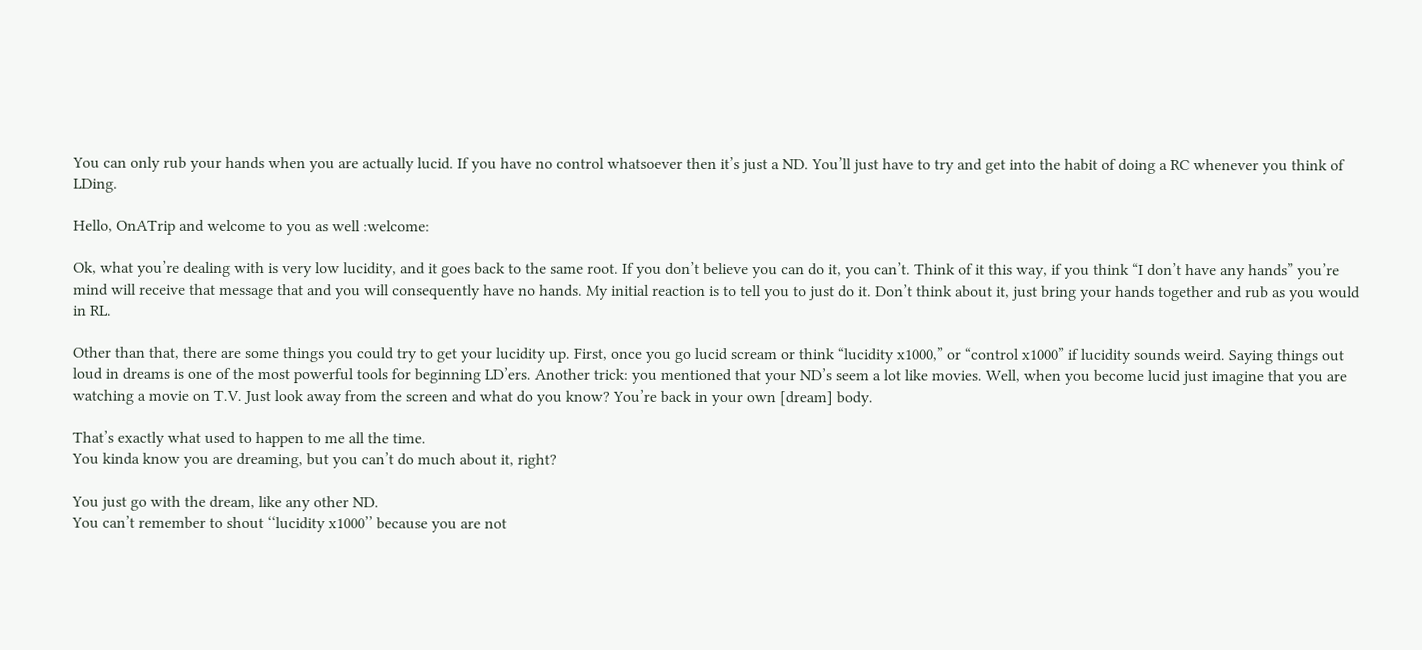You can only rub your hands when you are actually lucid. If you have no control whatsoever then it’s just a ND. You’ll just have to try and get into the habit of doing a RC whenever you think of LDing.

Hello, OnATrip and welcome to you as well :welcome:

Ok, what you’re dealing with is very low lucidity, and it goes back to the same root. If you don’t believe you can do it, you can’t. Think of it this way, if you think “I don’t have any hands” you’re mind will receive that message that and you will consequently have no hands. My initial reaction is to tell you to just do it. Don’t think about it, just bring your hands together and rub as you would in RL.

Other than that, there are some things you could try to get your lucidity up. First, once you go lucid scream or think “lucidity x1000,” or “control x1000” if lucidity sounds weird. Saying things out loud in dreams is one of the most powerful tools for beginning LD’ers. Another trick: you mentioned that your ND’s seem a lot like movies. Well, when you become lucid just imagine that you are watching a movie on T.V. Just look away from the screen and what do you know? You’re back in your own [dream] body.

That’s exactly what used to happen to me all the time.
You kinda know you are dreaming, but you can’t do much about it, right?

You just go with the dream, like any other ND.
You can’t remember to shout ‘‘lucidity x1000’’ because you are not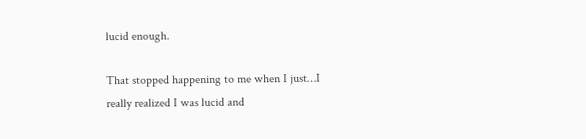lucid enough.

That stopped happening to me when I just…I really realized I was lucid and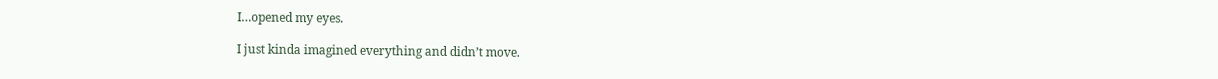I…opened my eyes.

I just kinda imagined everything and didn’t move.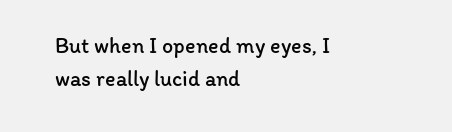But when I opened my eyes, I was really lucid and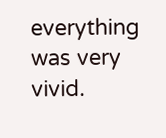everything was very vivid.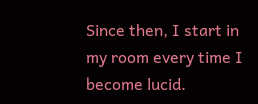Since then, I start in my room every time I become lucid.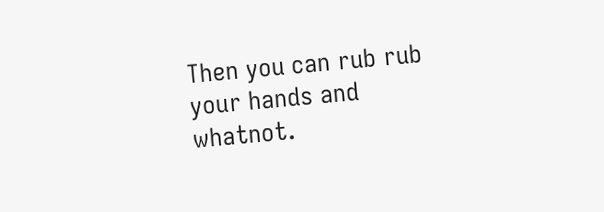Then you can rub rub your hands and whatnot.